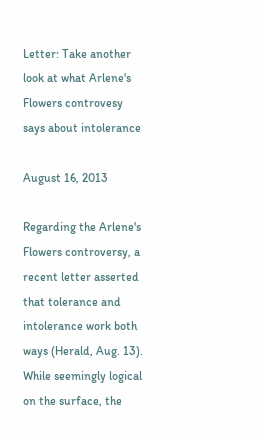Letter: Take another look at what Arlene's Flowers controvesy says about intolerance

August 16, 2013

Regarding the Arlene's Flowers controversy, a recent letter asserted that tolerance and intolerance work both ways (Herald, Aug. 13). While seemingly logical on the surface, the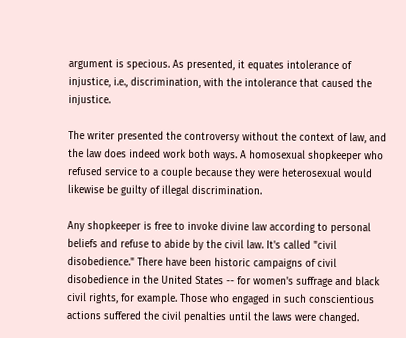argument is specious. As presented, it equates intolerance of injustice, i.e., discrimination, with the intolerance that caused the injustice.

The writer presented the controversy without the context of law, and the law does indeed work both ways. A homosexual shopkeeper who refused service to a couple because they were heterosexual would likewise be guilty of illegal discrimination.

Any shopkeeper is free to invoke divine law according to personal beliefs and refuse to abide by the civil law. It's called "civil disobedience." There have been historic campaigns of civil disobedience in the United States -- for women's suffrage and black civil rights, for example. Those who engaged in such conscientious actions suffered the civil penalties until the laws were changed.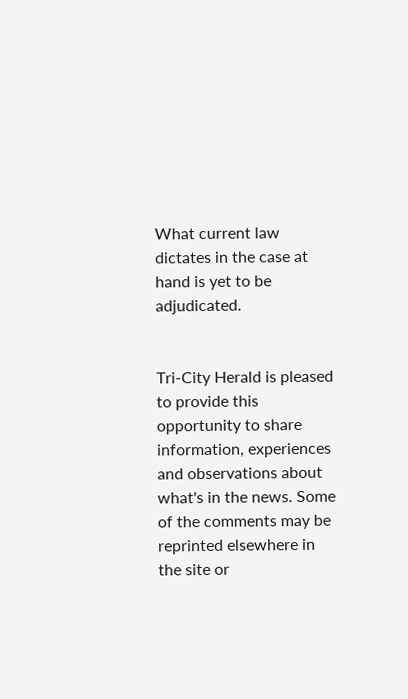What current law dictates in the case at hand is yet to be adjudicated.


Tri-City Herald is pleased to provide this opportunity to share information, experiences and observations about what's in the news. Some of the comments may be reprinted elsewhere in the site or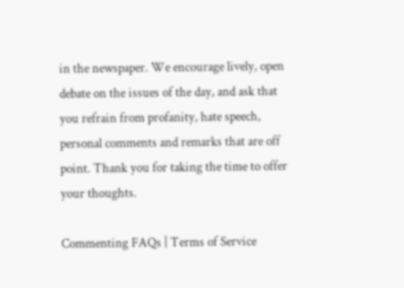in the newspaper. We encourage lively, open debate on the issues of the day, and ask that you refrain from profanity, hate speech, personal comments and remarks that are off point. Thank you for taking the time to offer your thoughts.

Commenting FAQs | Terms of Service